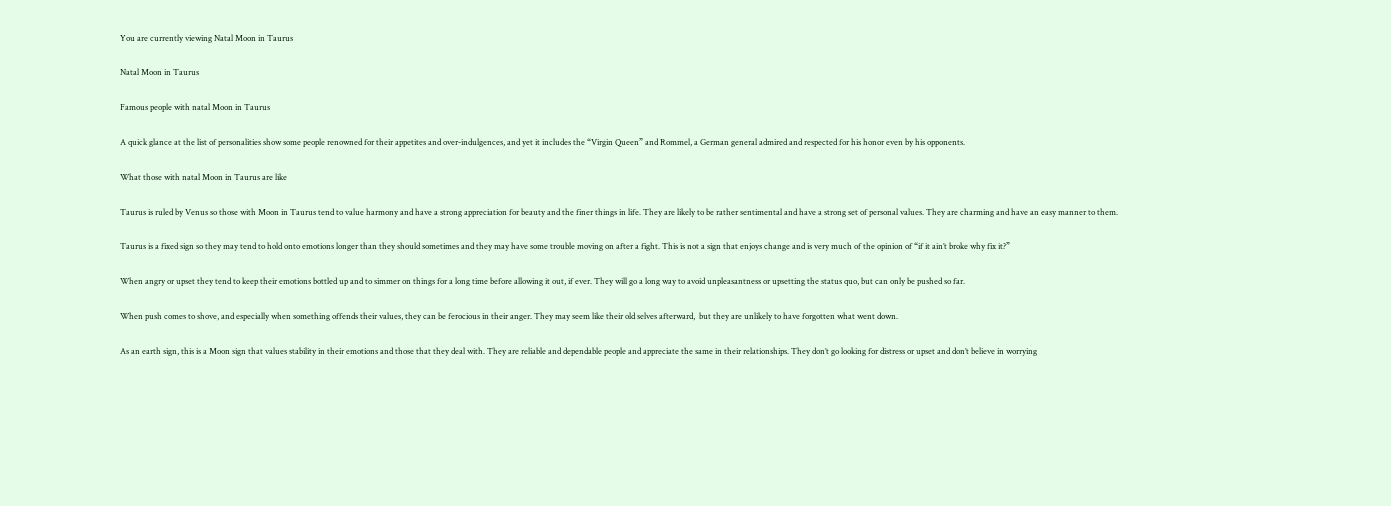You are currently viewing Natal Moon in Taurus

Natal Moon in Taurus

Famous people with natal Moon in Taurus

A quick glance at the list of personalities show some people renowned for their appetites and over-indulgences, and yet it includes the “Virgin Queen” and Rommel, a German general admired and respected for his honor even by his opponents.

What those with natal Moon in Taurus are like

Taurus is ruled by Venus so those with Moon in Taurus tend to value harmony and have a strong appreciation for beauty and the finer things in life. They are likely to be rather sentimental and have a strong set of personal values. They are charming and have an easy manner to them.

Taurus is a fixed sign so they may tend to hold onto emotions longer than they should sometimes and they may have some trouble moving on after a fight. This is not a sign that enjoys change and is very much of the opinion of “if it ain’t broke why fix it?”

When angry or upset they tend to keep their emotions bottled up and to simmer on things for a long time before allowing it out, if ever. They will go a long way to avoid unpleasantness or upsetting the status quo, but can only be pushed so far.

When push comes to shove, and especially when something offends their values, they can be ferocious in their anger. They may seem like their old selves afterward,  but they are unlikely to have forgotten what went down.

As an earth sign, this is a Moon sign that values stability in their emotions and those that they deal with. They are reliable and dependable people and appreciate the same in their relationships. They don’t go looking for distress or upset and don’t believe in worrying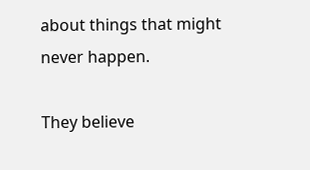about things that might never happen.

They believe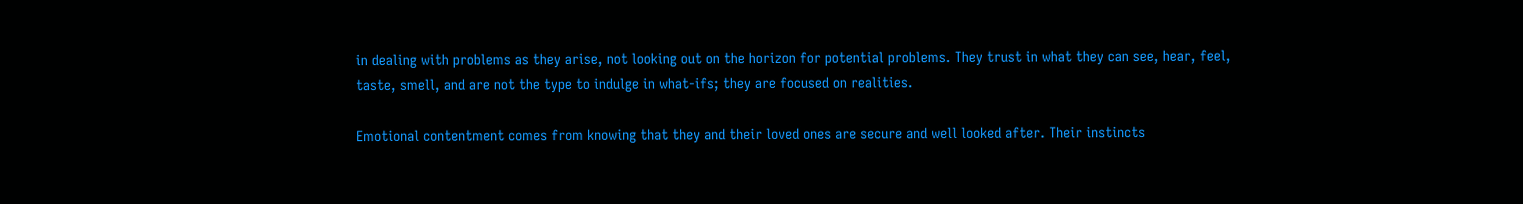in dealing with problems as they arise, not looking out on the horizon for potential problems. They trust in what they can see, hear, feel, taste, smell, and are not the type to indulge in what-ifs; they are focused on realities.

Emotional contentment comes from knowing that they and their loved ones are secure and well looked after. Their instincts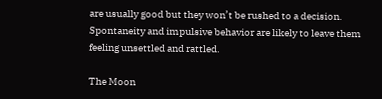are usually good but they won’t be rushed to a decision. Spontaneity and impulsive behavior are likely to leave them feeling unsettled and rattled.

The Moon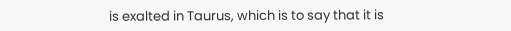is exalted in Taurus, which is to say that it is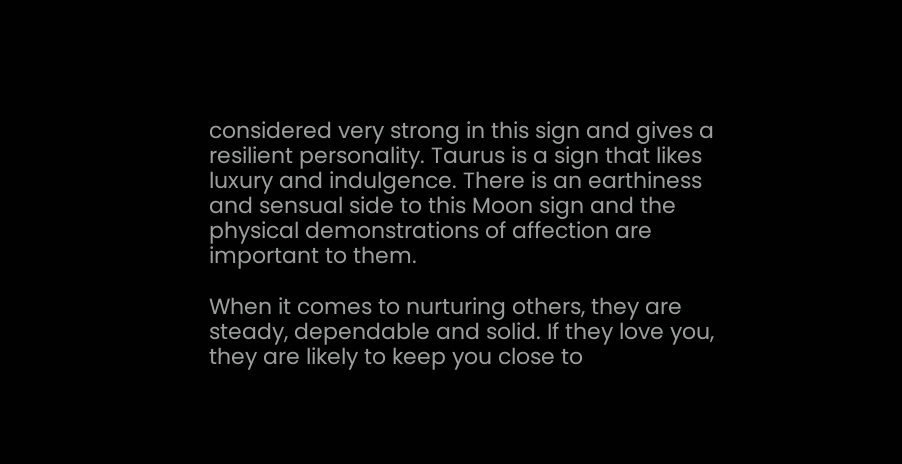considered very strong in this sign and gives a resilient personality. Taurus is a sign that likes luxury and indulgence. There is an earthiness and sensual side to this Moon sign and the physical demonstrations of affection are important to them.

When it comes to nurturing others, they are steady, dependable and solid. If they love you, they are likely to keep you close to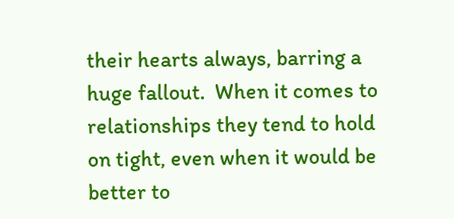their hearts always, barring a huge fallout.  When it comes to relationships they tend to hold on tight, even when it would be better to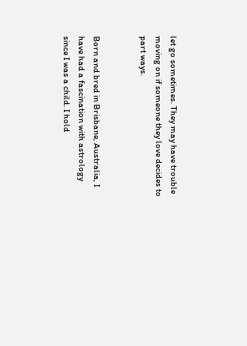let go sometimes. They may have trouble moving on if someone they love decides to part ways.


Born and bred in Brisbane, Australia, I have had a fascination with astrology since I was a child. I hold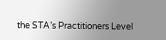the STA’s Practitioners Level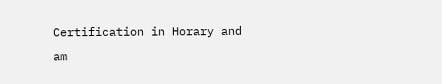Certification in Horary and am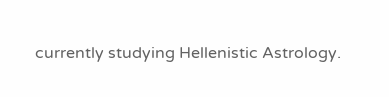currently studying Hellenistic Astrology.